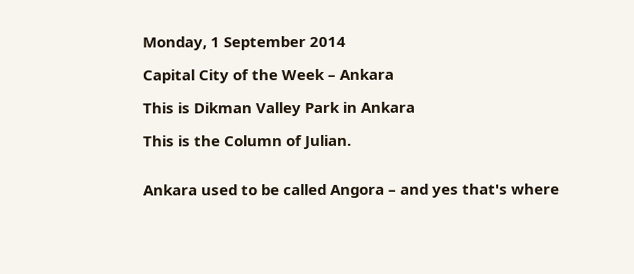Monday, 1 September 2014

Capital City of the Week – Ankara

This is Dikman Valley Park in Ankara

This is the Column of Julian.


Ankara used to be called Angora – and yes that's where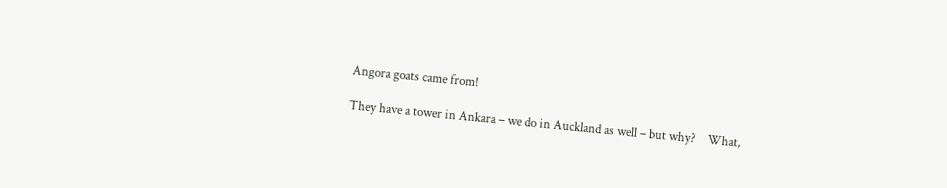Angora goats came from!

They have a tower in Ankara – we do in Auckland as well – but why?    What,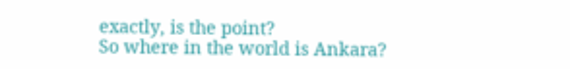exactly, is the point?
So where in the world is Ankara?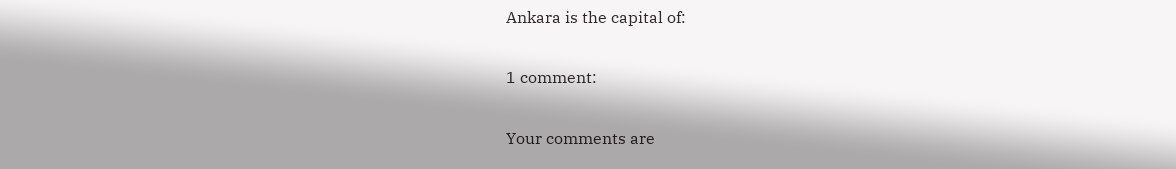Ankara is the capital of:

1 comment:

Your comments are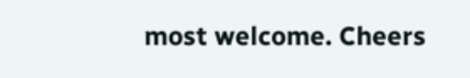most welcome. Cheers